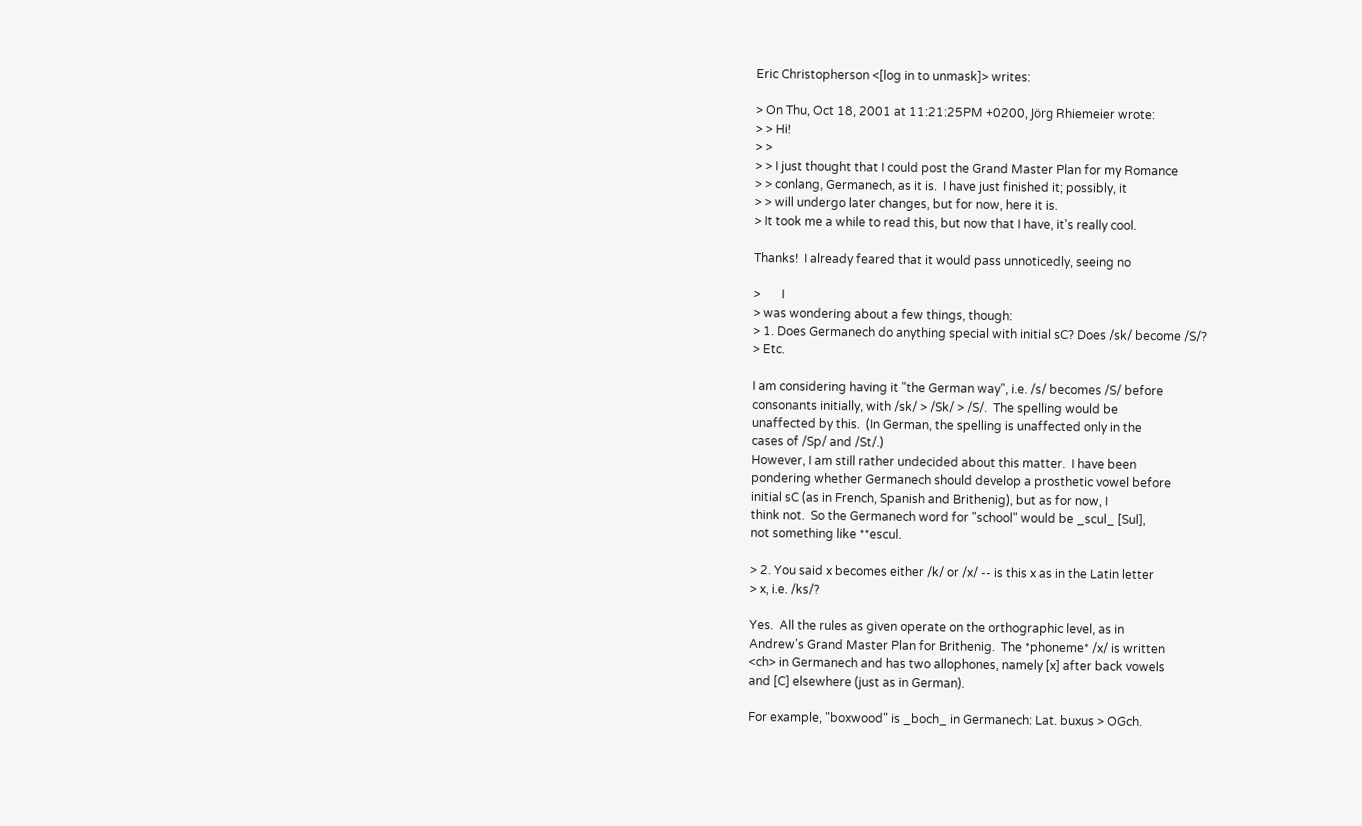Eric Christopherson <[log in to unmask]> writes:

> On Thu, Oct 18, 2001 at 11:21:25PM +0200, Jörg Rhiemeier wrote:
> > Hi!
> >
> > I just thought that I could post the Grand Master Plan for my Romance
> > conlang, Germanech, as it is.  I have just finished it; possibly, it
> > will undergo later changes, but for now, here it is.
> It took me a while to read this, but now that I have, it's really cool.

Thanks!  I already feared that it would pass unnoticedly, seeing no

>       I
> was wondering about a few things, though:
> 1. Does Germanech do anything special with initial sC? Does /sk/ become /S/?
> Etc.

I am considering having it "the German way", i.e. /s/ becomes /S/ before
consonants initially, with /sk/ > /Sk/ > /S/.  The spelling would be
unaffected by this.  (In German, the spelling is unaffected only in the
cases of /Sp/ and /St/.)
However, I am still rather undecided about this matter.  I have been
pondering whether Germanech should develop a prosthetic vowel before
initial sC (as in French, Spanish and Brithenig), but as for now, I
think not.  So the Germanech word for "school" would be _scul_ [Sul],
not something like **escul.

> 2. You said x becomes either /k/ or /x/ -- is this x as in the Latin letter
> x, i.e. /ks/?

Yes.  All the rules as given operate on the orthographic level, as in
Andrew's Grand Master Plan for Brithenig.  The *phoneme* /x/ is written
<ch> in Germanech and has two allophones, namely [x] after back vowels
and [C] elsewhere (just as in German).

For example, "boxwood" is _boch_ in Germanech: Lat. buxus > OGch.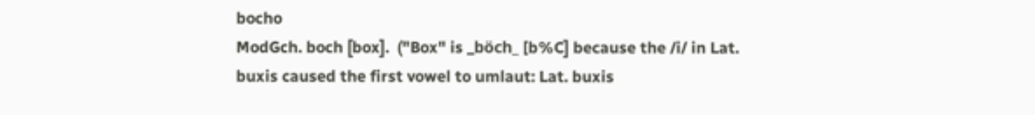bocho
ModGch. boch [box].  ("Box" is _böch_ [b%C] because the /i/ in Lat.
buxis caused the first vowel to umlaut: Lat. buxis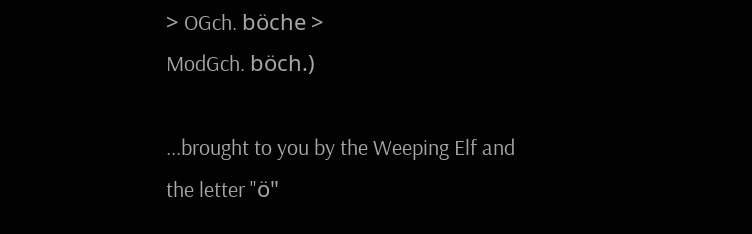> OGch. böche >
ModGch. böch.)

...brought to you by the Weeping Elf and the letter "ö"